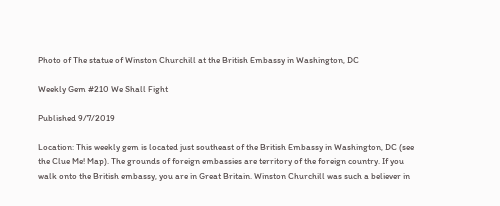Photo of The statue of Winston Churchill at the British Embassy in Washington, DC

Weekly Gem #210 We Shall Fight

Published 9/7/2019

Location: This weekly gem is located just southeast of the British Embassy in Washington, DC (see the Clue Me! Map). The grounds of foreign embassies are territory of the foreign country. If you walk onto the British embassy, you are in Great Britain. Winston Churchill was such a believer in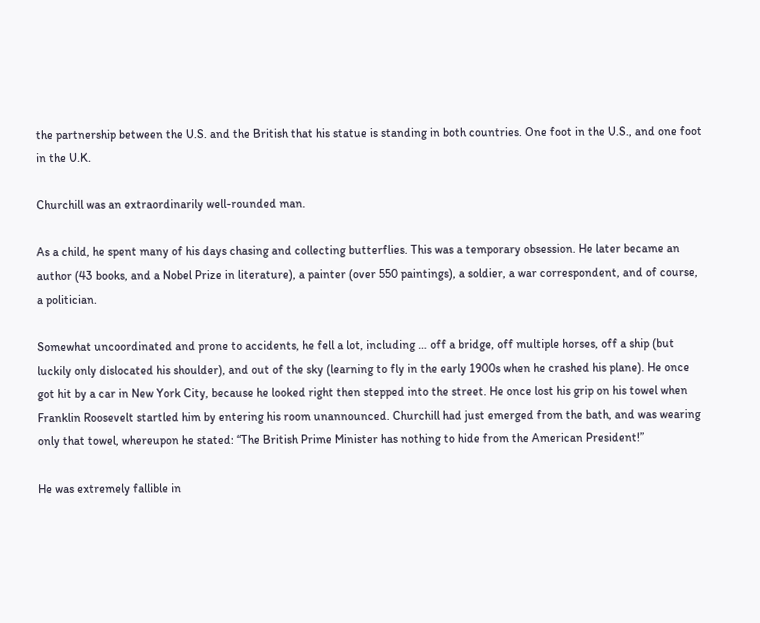the partnership between the U.S. and the British that his statue is standing in both countries. One foot in the U.S., and one foot in the U.K.

Churchill was an extraordinarily well-rounded man.

As a child, he spent many of his days chasing and collecting butterflies. This was a temporary obsession. He later became an author (43 books, and a Nobel Prize in literature), a painter (over 550 paintings), a soldier, a war correspondent, and of course, a politician.

Somewhat uncoordinated and prone to accidents, he fell a lot, including … off a bridge, off multiple horses, off a ship (but luckily only dislocated his shoulder), and out of the sky (learning to fly in the early 1900s when he crashed his plane). He once got hit by a car in New York City, because he looked right then stepped into the street. He once lost his grip on his towel when Franklin Roosevelt startled him by entering his room unannounced. Churchill had just emerged from the bath, and was wearing only that towel, whereupon he stated: “The British Prime Minister has nothing to hide from the American President!”

He was extremely fallible in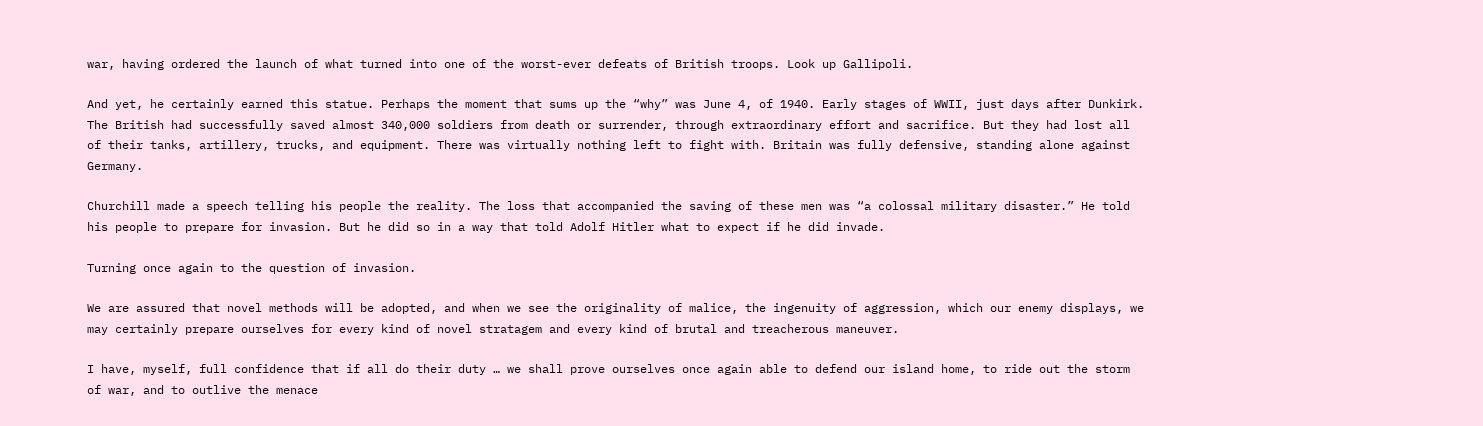war, having ordered the launch of what turned into one of the worst-ever defeats of British troops. Look up Gallipoli.

And yet, he certainly earned this statue. Perhaps the moment that sums up the “why” was June 4, of 1940. Early stages of WWII, just days after Dunkirk. The British had successfully saved almost 340,000 soldiers from death or surrender, through extraordinary effort and sacrifice. But they had lost all of their tanks, artillery, trucks, and equipment. There was virtually nothing left to fight with. Britain was fully defensive, standing alone against Germany.

Churchill made a speech telling his people the reality. The loss that accompanied the saving of these men was “a colossal military disaster.” He told his people to prepare for invasion. But he did so in a way that told Adolf Hitler what to expect if he did invade.

Turning once again to the question of invasion.

We are assured that novel methods will be adopted, and when we see the originality of malice, the ingenuity of aggression, which our enemy displays, we may certainly prepare ourselves for every kind of novel stratagem and every kind of brutal and treacherous maneuver.

I have, myself, full confidence that if all do their duty … we shall prove ourselves once again able to defend our island home, to ride out the storm of war, and to outlive the menace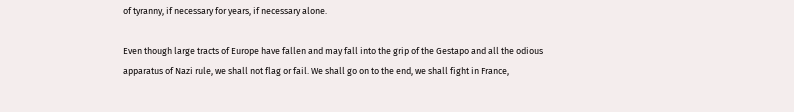of tyranny, if necessary for years, if necessary alone.

Even though large tracts of Europe have fallen and may fall into the grip of the Gestapo and all the odious apparatus of Nazi rule, we shall not flag or fail. We shall go on to the end, we shall fight in France,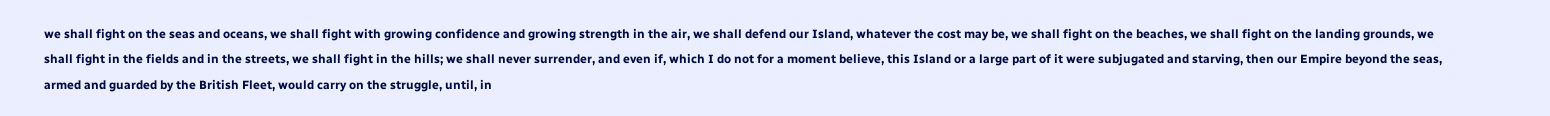we shall fight on the seas and oceans, we shall fight with growing confidence and growing strength in the air, we shall defend our Island, whatever the cost may be, we shall fight on the beaches, we shall fight on the landing grounds, we shall fight in the fields and in the streets, we shall fight in the hills; we shall never surrender, and even if, which I do not for a moment believe, this Island or a large part of it were subjugated and starving, then our Empire beyond the seas, armed and guarded by the British Fleet, would carry on the struggle, until, in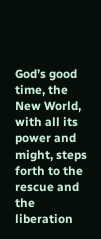God’s good time, the New World, with all its power and might, steps forth to the rescue and the liberation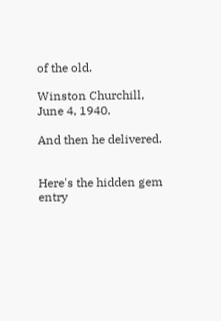of the old.

Winston Churchill, June 4, 1940.

And then he delivered.


Here's the hidden gem entry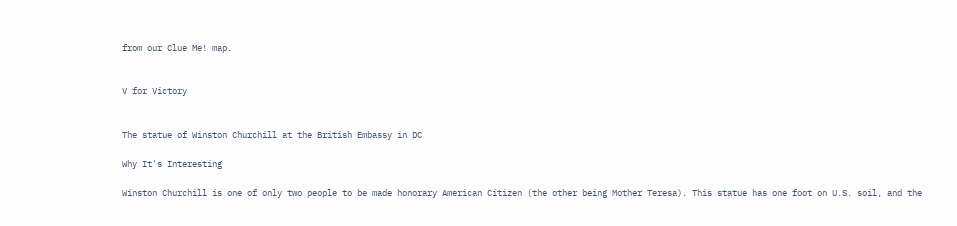from our Clue Me! map.


V for Victory


The statue of Winston Churchill at the British Embassy in DC

Why It's Interesting

Winston Churchill is one of only two people to be made honorary American Citizen (the other being Mother Teresa). This statue has one foot on U.S. soil, and the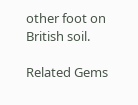other foot on British soil.

Related Gems